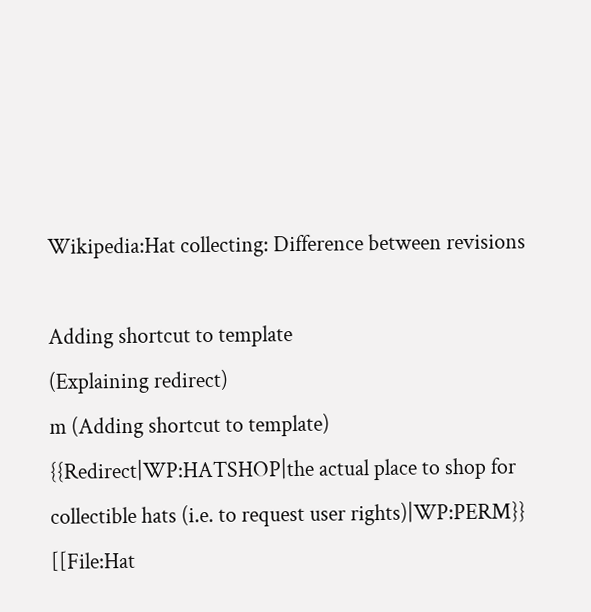Wikipedia:Hat collecting: Difference between revisions

Adding shortcut to template
(Explaining redirect)
m (Adding shortcut to template)
{{Redirect|WP:HATSHOP|the actual place to shop for collectible hats (i.e. to request user rights)|WP:PERM}}
[[File:Hat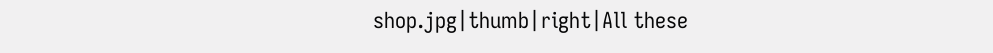shop.jpg|thumb|right|All these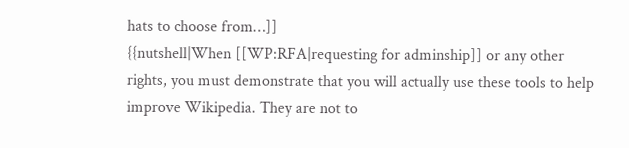hats to choose from…]]
{{nutshell|When [[WP:RFA|requesting for adminship]] or any other rights, you must demonstrate that you will actually use these tools to help improve Wikipedia. They are not to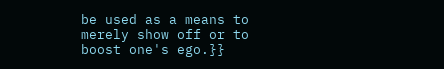be used as a means to merely show off or to boost one's ego.}}